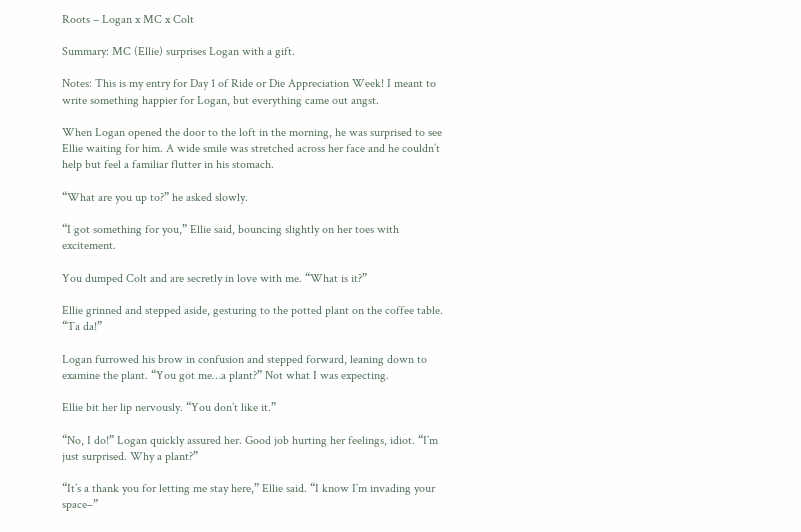Roots – Logan x MC x Colt

Summary: MC (Ellie) surprises Logan with a gift.

Notes: This is my entry for Day 1 of Ride or Die Appreciation Week! I meant to write something happier for Logan, but everything came out angst.

When Logan opened the door to the loft in the morning, he was surprised to see Ellie waiting for him. A wide smile was stretched across her face and he couldn’t help but feel a familiar flutter in his stomach.

“What are you up to?” he asked slowly.

“I got something for you,” Ellie said, bouncing slightly on her toes with excitement.

You dumped Colt and are secretly in love with me. “What is it?”

Ellie grinned and stepped aside, gesturing to the potted plant on the coffee table. “Ta da!”

Logan furrowed his brow in confusion and stepped forward, leaning down to examine the plant. “You got me…a plant?” Not what I was expecting.

Ellie bit her lip nervously. “You don’t like it.”

“No, I do!” Logan quickly assured her. Good job hurting her feelings, idiot. “I’m just surprised. Why a plant?”

“It’s a thank you for letting me stay here,” Ellie said. “I know I’m invading your space–”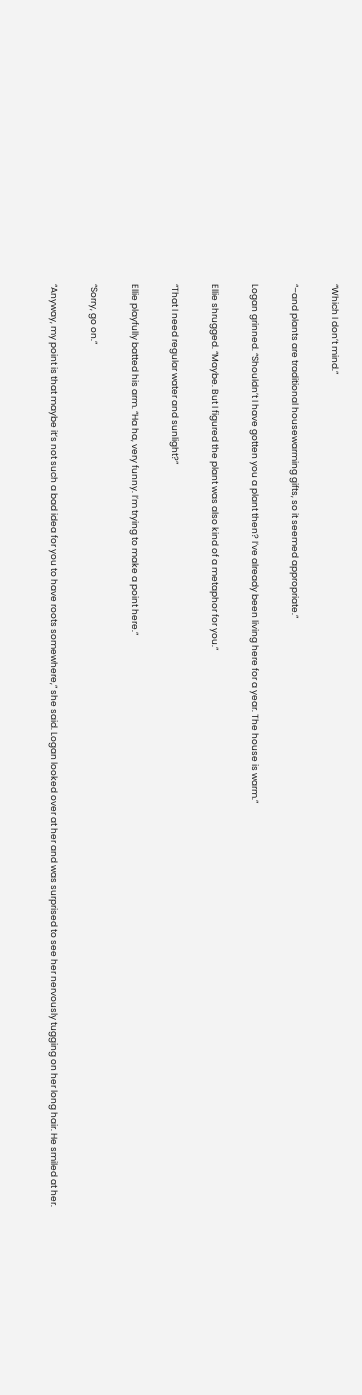“Which I don’t mind.”

“–and plants are traditional housewarming gifts, so it seemed appropriate.”

Logan grinned. “Shouldn’t I have gotten you a plant then? I’ve already been living here for a year. The house is warm.”

Ellie shrugged. “Maybe. But I figured the plant was also kind of a metaphor for you.”

“That I need regular water and sunlight?”

Ellie playfully batted his arm. “Ha ha, very funny. I’m trying to make a point here.”

“Sorry, go on.”

“Anyway, my point is that maybe it’s not such a bad idea for you to have roots somewhere,” she said. Logan looked over at her and was surprised to see her nervously tugging on her long hair. He smiled at her.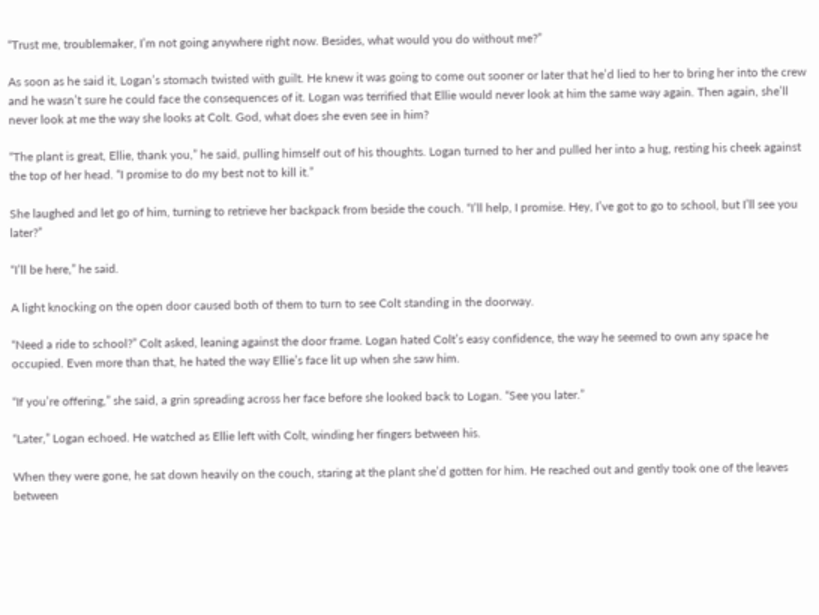“Trust me, troublemaker, I’m not going anywhere right now. Besides, what would you do without me?”

As soon as he said it, Logan’s stomach twisted with guilt. He knew it was going to come out sooner or later that he’d lied to her to bring her into the crew and he wasn’t sure he could face the consequences of it. Logan was terrified that Ellie would never look at him the same way again. Then again, she’ll never look at me the way she looks at Colt. God, what does she even see in him?

“The plant is great, Ellie, thank you,” he said, pulling himself out of his thoughts. Logan turned to her and pulled her into a hug, resting his cheek against the top of her head. “I promise to do my best not to kill it.”

She laughed and let go of him, turning to retrieve her backpack from beside the couch. “I’ll help, I promise. Hey, I’ve got to go to school, but I’ll see you later?”

“I’ll be here,” he said.

A light knocking on the open door caused both of them to turn to see Colt standing in the doorway.

“Need a ride to school?” Colt asked, leaning against the door frame. Logan hated Colt’s easy confidence, the way he seemed to own any space he occupied. Even more than that, he hated the way Ellie’s face lit up when she saw him.

“If you’re offering,” she said, a grin spreading across her face before she looked back to Logan. “See you later.”

“Later,” Logan echoed. He watched as Ellie left with Colt, winding her fingers between his.

When they were gone, he sat down heavily on the couch, staring at the plant she’d gotten for him. He reached out and gently took one of the leaves between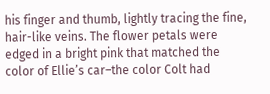his finger and thumb, lightly tracing the fine, hair-like veins. The flower petals were edged in a bright pink that matched the color of Ellie’s car–the color Colt had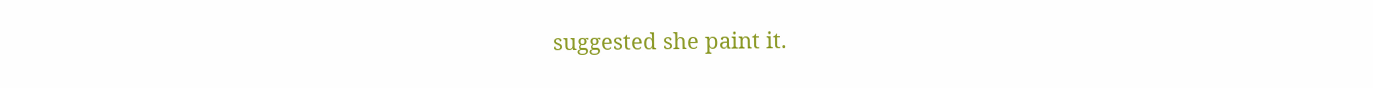suggested she paint it.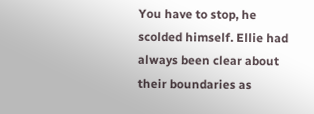You have to stop, he scolded himself. Ellie had always been clear about their boundaries as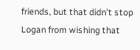friends, but that didn’t stop Logan from wishing that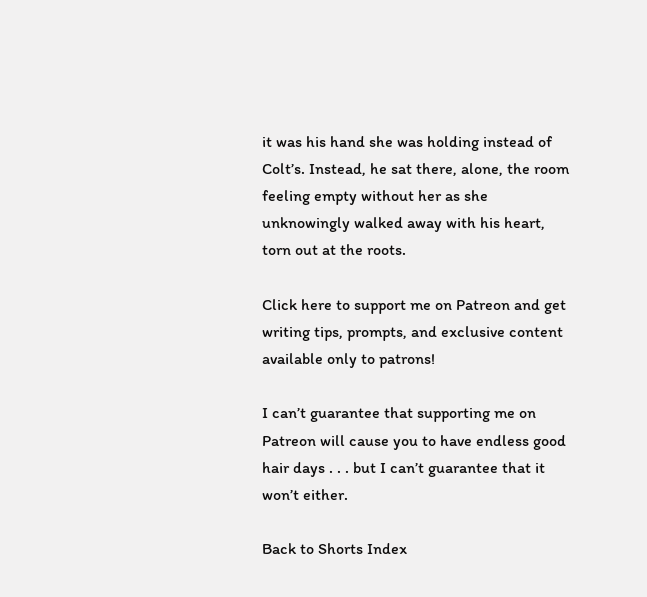it was his hand she was holding instead of Colt’s. Instead, he sat there, alone, the room feeling empty without her as she unknowingly walked away with his heart, torn out at the roots.

Click here to support me on Patreon and get writing tips, prompts, and exclusive content available only to patrons!

I can’t guarantee that supporting me on Patreon will cause you to have endless good hair days . . . but I can’t guarantee that it won’t either.

Back to Shorts Index